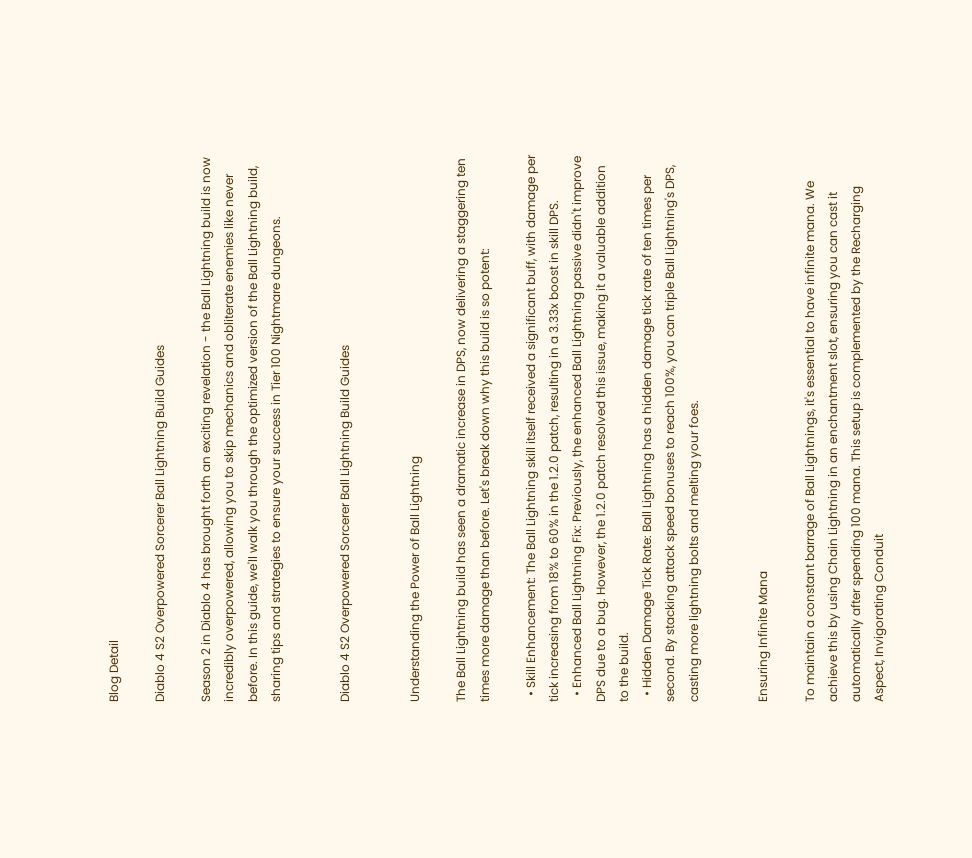Blog Detail

Diablo 4 S2 Overpowered Sorcerer Ball Lightning Build Guides

Season 2 in Diablo 4 has brought forth an exciting revelation - the Ball Lightning build is now incredibly overpowered, allowing you to skip mechanics and obliterate enemies like never before. In this guide, we'll walk you through the optimized version of the Ball Lightning build, sharing tips and strategies to ensure your success in Tier 100 Nightmare dungeons.


Diablo 4 S2 Overpowered Sorcerer Ball Lightning Build Guides


Understanding the Power of Ball Lightning

The Ball Lightning build has seen a dramatic increase in DPS, now delivering a staggering ten times more damage than before. Let's break down why this build is so potent:

  • Skill Enhancement: The Ball Lightning skill itself received a significant buff, with damage per tick increasing from 18% to 60% in the 1.2.0 patch, resulting in a 3.33x boost in skill DPS.
  • Enhanced Ball Lightning Fix: Previously, the enhanced Ball Lightning passive didn't improve DPS due to a bug. However, the 1.2.0 patch resolved this issue, making it a valuable addition to the build.
  • Hidden Damage Tick Rate: Ball Lightning has a hidden damage tick rate of ten times per second. By stacking attack speed bonuses to reach 100%, you can triple Ball Lightning's DPS, casting more lightning bolts and melting your foes.


Ensuring Infinite Mana

To maintain a constant barrage of Ball Lightnings, it's essential to have infinite mana. We achieve this by using Chain Lightning in an enchantment slot, ensuring you can cast it automatically after spending 100 mana. This setup is complemented by the Recharging Aspect, Invigorating Conduit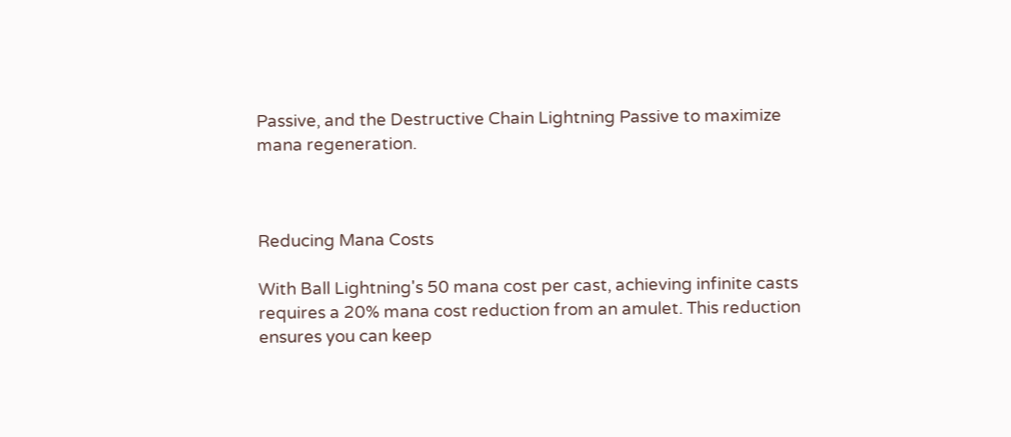Passive, and the Destructive Chain Lightning Passive to maximize mana regeneration.



Reducing Mana Costs

With Ball Lightning's 50 mana cost per cast, achieving infinite casts requires a 20% mana cost reduction from an amulet. This reduction ensures you can keep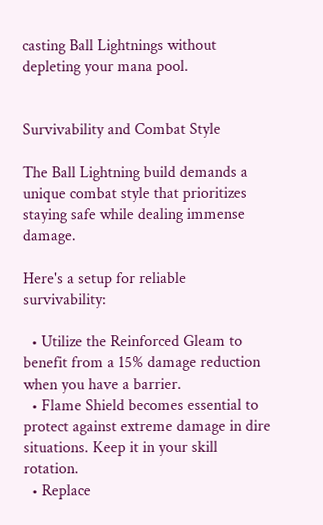casting Ball Lightnings without depleting your mana pool.


Survivability and Combat Style

The Ball Lightning build demands a unique combat style that prioritizes staying safe while dealing immense damage.

Here's a setup for reliable survivability:

  • Utilize the Reinforced Gleam to benefit from a 15% damage reduction when you have a barrier.
  • Flame Shield becomes essential to protect against extreme damage in dire situations. Keep it in your skill rotation.
  • Replace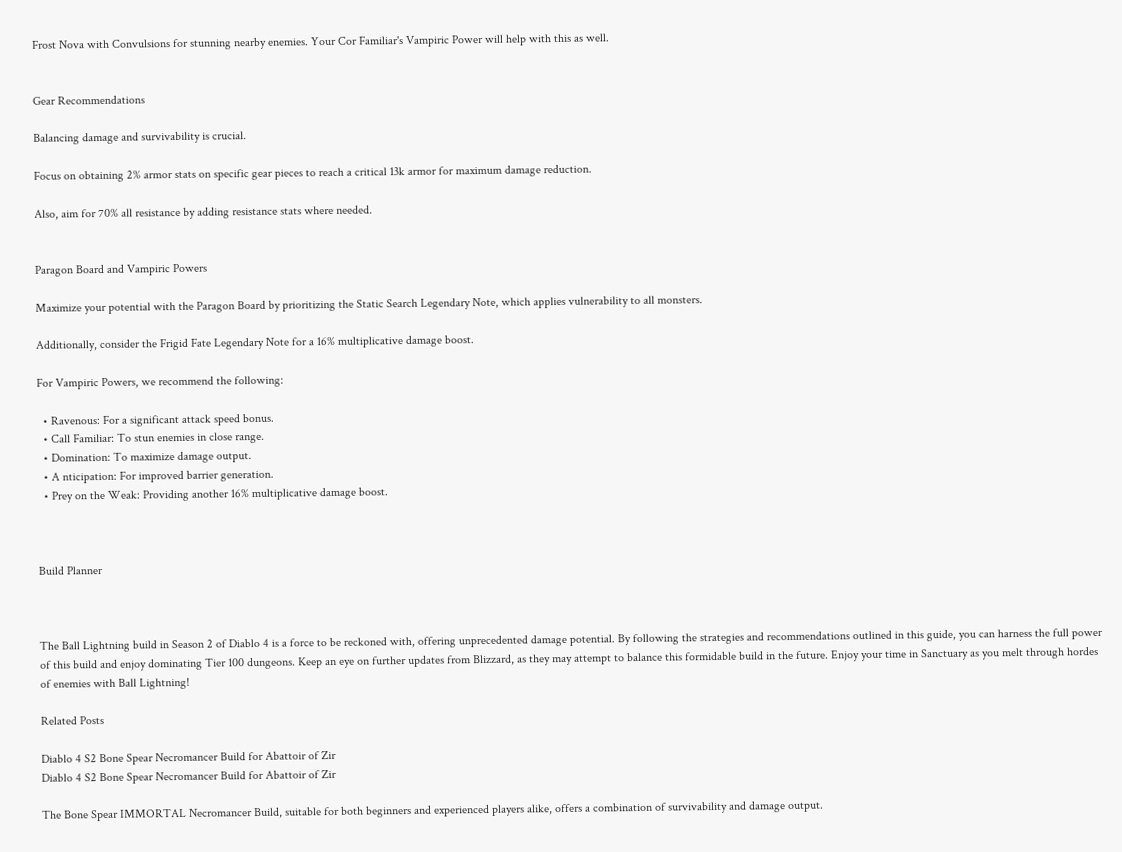Frost Nova with Convulsions for stunning nearby enemies. Your Cor Familiar's Vampiric Power will help with this as well.


Gear Recommendations

Balancing damage and survivability is crucial.

Focus on obtaining 2% armor stats on specific gear pieces to reach a critical 13k armor for maximum damage reduction.

Also, aim for 70% all resistance by adding resistance stats where needed.


Paragon Board and Vampiric Powers

Maximize your potential with the Paragon Board by prioritizing the Static Search Legendary Note, which applies vulnerability to all monsters.

Additionally, consider the Frigid Fate Legendary Note for a 16% multiplicative damage boost.

For Vampiric Powers, we recommend the following:

  • Ravenous: For a significant attack speed bonus.
  • Call Familiar: To stun enemies in close range.
  • Domination: To maximize damage output.
  • A nticipation: For improved barrier generation.
  • Prey on the Weak: Providing another 16% multiplicative damage boost.



Build Planner



The Ball Lightning build in Season 2 of Diablo 4 is a force to be reckoned with, offering unprecedented damage potential. By following the strategies and recommendations outlined in this guide, you can harness the full power of this build and enjoy dominating Tier 100 dungeons. Keep an eye on further updates from Blizzard, as they may attempt to balance this formidable build in the future. Enjoy your time in Sanctuary as you melt through hordes of enemies with Ball Lightning!

Related Posts

Diablo 4 S2 Bone Spear Necromancer Build for Abattoir of Zir
Diablo 4 S2 Bone Spear Necromancer Build for Abattoir of Zir

The Bone Spear IMMORTAL Necromancer Build, suitable for both beginners and experienced players alike, offers a combination of survivability and damage output.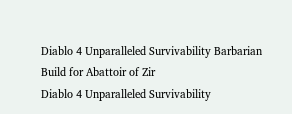Diablo 4 Unparalleled Survivability Barbarian Build for Abattoir of Zir
Diablo 4 Unparalleled Survivability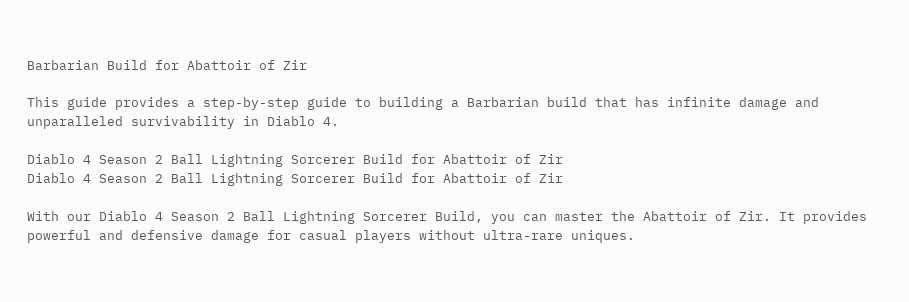Barbarian Build for Abattoir of Zir

This guide provides a step-by-step guide to building a Barbarian build that has infinite damage and unparalleled survivability in Diablo 4.

Diablo 4 Season 2 Ball Lightning Sorcerer Build for Abattoir of Zir
Diablo 4 Season 2 Ball Lightning Sorcerer Build for Abattoir of Zir

With our Diablo 4 Season 2 Ball Lightning Sorcerer Build, you can master the Abattoir of Zir. It provides powerful and defensive damage for casual players without ultra-rare uniques.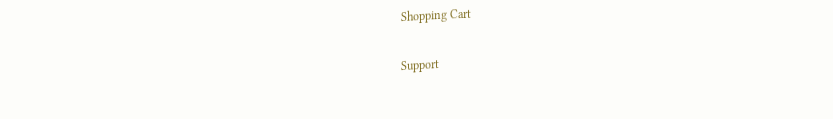Shopping Cart

Support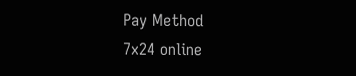Pay Method
7x24 online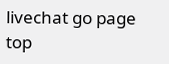livechat go page top